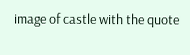image of castle with the quote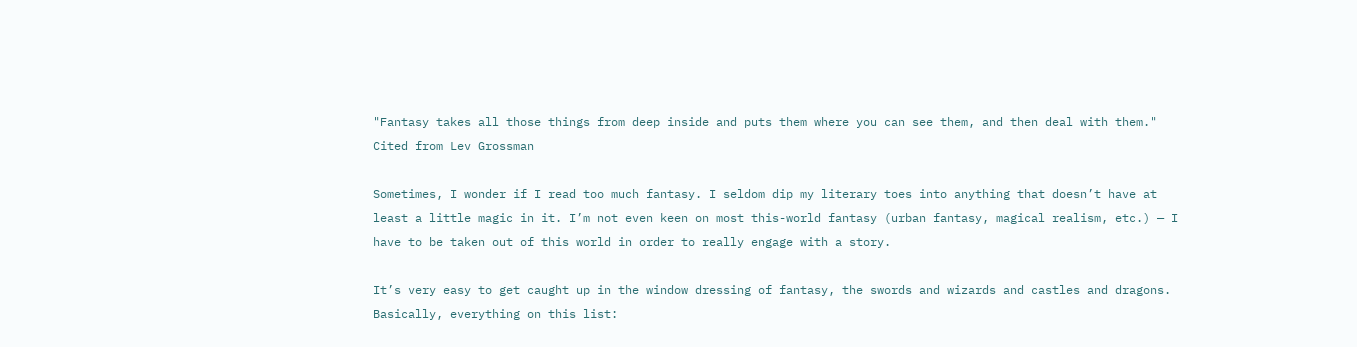"Fantasy takes all those things from deep inside and puts them where you can see them, and then deal with them." Cited from Lev Grossman

Sometimes, I wonder if I read too much fantasy. I seldom dip my literary toes into anything that doesn’t have at least a little magic in it. I’m not even keen on most this-world fantasy (urban fantasy, magical realism, etc.) — I have to be taken out of this world in order to really engage with a story.

It’s very easy to get caught up in the window dressing of fantasy, the swords and wizards and castles and dragons. Basically, everything on this list: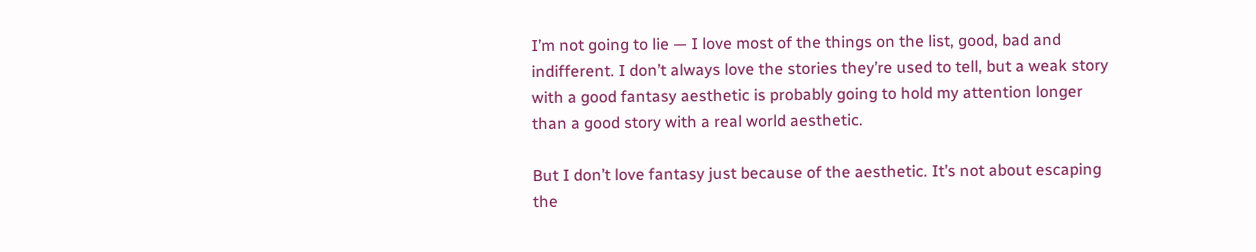I’m not going to lie — I love most of the things on the list, good, bad and indifferent. I don’t always love the stories they’re used to tell, but a weak story with a good fantasy aesthetic is probably going to hold my attention longer than a good story with a real world aesthetic.

But I don’t love fantasy just because of the aesthetic. It’s not about escaping the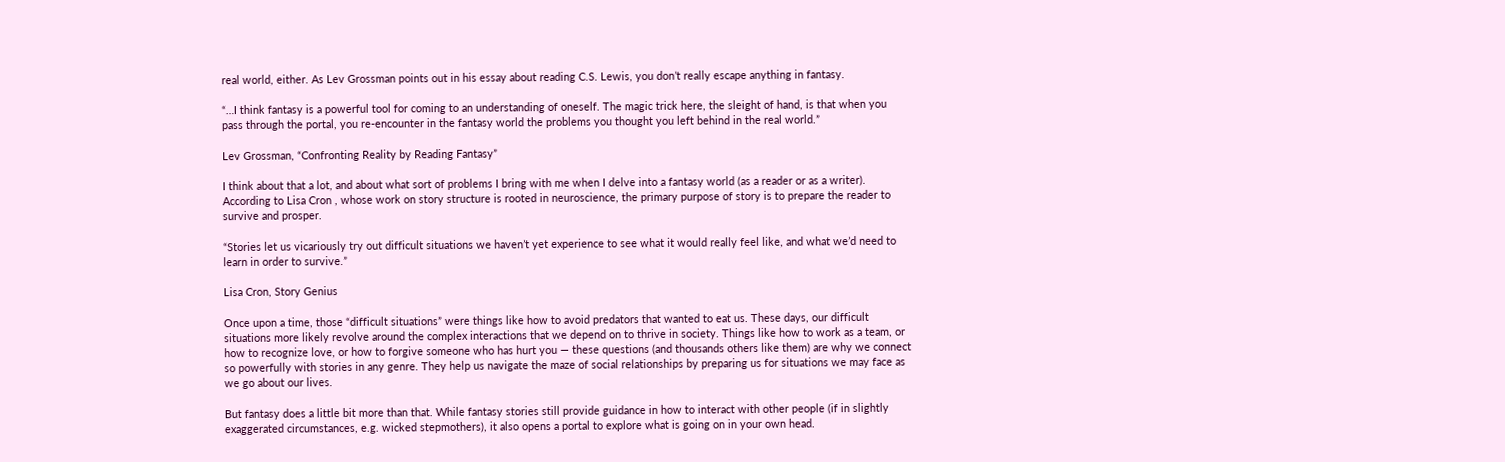real world, either. As Lev Grossman points out in his essay about reading C.S. Lewis, you don’t really escape anything in fantasy.

“…I think fantasy is a powerful tool for coming to an understanding of oneself. The magic trick here, the sleight of hand, is that when you pass through the portal, you re-encounter in the fantasy world the problems you thought you left behind in the real world.”

Lev Grossman, “Confronting Reality by Reading Fantasy”

I think about that a lot, and about what sort of problems I bring with me when I delve into a fantasy world (as a reader or as a writer). According to Lisa Cron , whose work on story structure is rooted in neuroscience, the primary purpose of story is to prepare the reader to survive and prosper.

“Stories let us vicariously try out difficult situations we haven’t yet experience to see what it would really feel like, and what we’d need to learn in order to survive.”

Lisa Cron, Story Genius

Once upon a time, those “difficult situations” were things like how to avoid predators that wanted to eat us. These days, our difficult situations more likely revolve around the complex interactions that we depend on to thrive in society. Things like how to work as a team, or how to recognize love, or how to forgive someone who has hurt you — these questions (and thousands others like them) are why we connect so powerfully with stories in any genre. They help us navigate the maze of social relationships by preparing us for situations we may face as we go about our lives.

But fantasy does a little bit more than that. While fantasy stories still provide guidance in how to interact with other people (if in slightly exaggerated circumstances, e.g. wicked stepmothers), it also opens a portal to explore what is going on in your own head.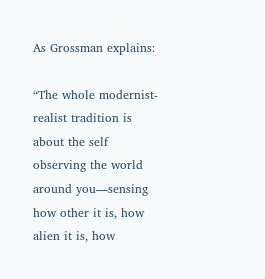As Grossman explains:

“The whole modernist-realist tradition is about the self observing the world around you—sensing how other it is, how alien it is, how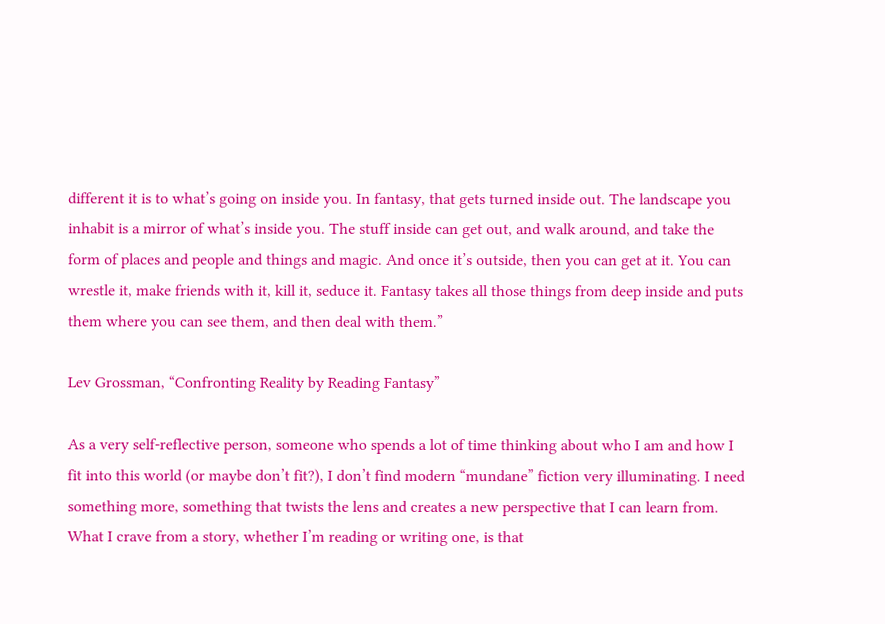different it is to what’s going on inside you. In fantasy, that gets turned inside out. The landscape you inhabit is a mirror of what’s inside you. The stuff inside can get out, and walk around, and take the form of places and people and things and magic. And once it’s outside, then you can get at it. You can wrestle it, make friends with it, kill it, seduce it. Fantasy takes all those things from deep inside and puts them where you can see them, and then deal with them.”

Lev Grossman, “Confronting Reality by Reading Fantasy”

As a very self-reflective person, someone who spends a lot of time thinking about who I am and how I fit into this world (or maybe don’t fit?), I don’t find modern “mundane” fiction very illuminating. I need something more, something that twists the lens and creates a new perspective that I can learn from. What I crave from a story, whether I’m reading or writing one, is that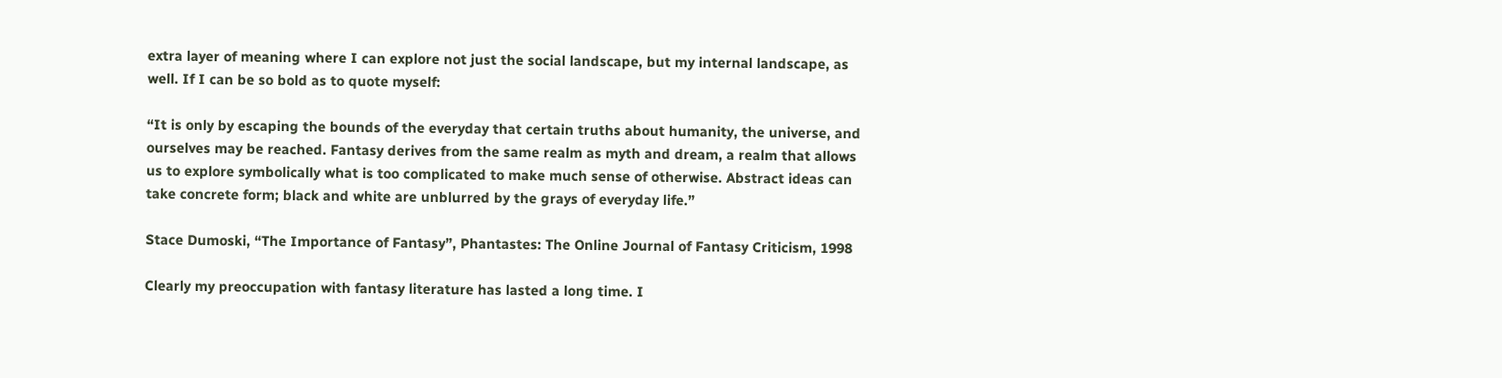extra layer of meaning where I can explore not just the social landscape, but my internal landscape, as well. If I can be so bold as to quote myself:

“It is only by escaping the bounds of the everyday that certain truths about humanity, the universe, and ourselves may be reached. Fantasy derives from the same realm as myth and dream, a realm that allows us to explore symbolically what is too complicated to make much sense of otherwise. Abstract ideas can take concrete form; black and white are unblurred by the grays of everyday life.”

Stace Dumoski, “The Importance of Fantasy”, Phantastes: The Online Journal of Fantasy Criticism, 1998

Clearly my preoccupation with fantasy literature has lasted a long time. I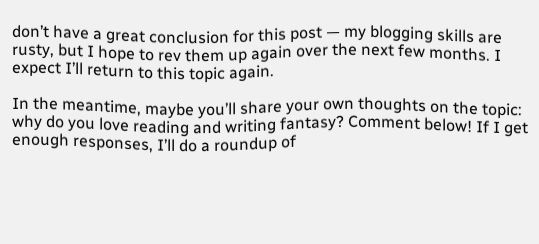don’t have a great conclusion for this post — my blogging skills are rusty, but I hope to rev them up again over the next few months. I expect I’ll return to this topic again.

In the meantime, maybe you’ll share your own thoughts on the topic: why do you love reading and writing fantasy? Comment below! If I get enough responses, I’ll do a roundup of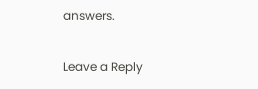answers.

Leave a Reply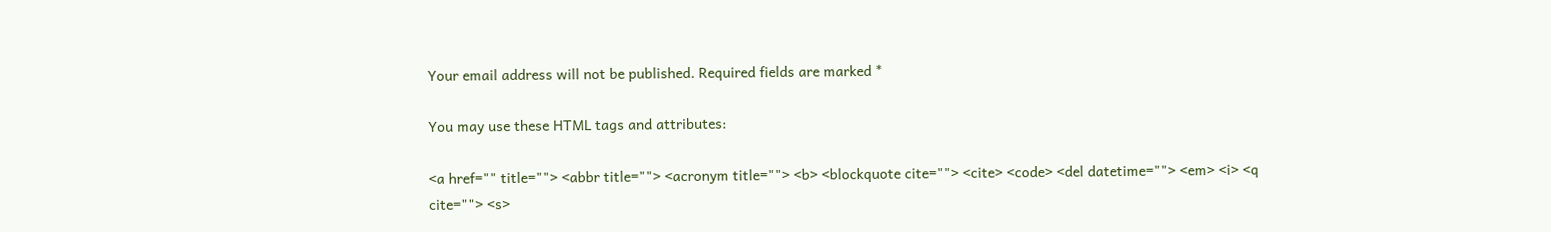Your email address will not be published. Required fields are marked *

You may use these HTML tags and attributes:

<a href="" title=""> <abbr title=""> <acronym title=""> <b> <blockquote cite=""> <cite> <code> <del datetime=""> <em> <i> <q cite=""> <s>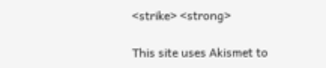<strike> <strong>

This site uses Akismet to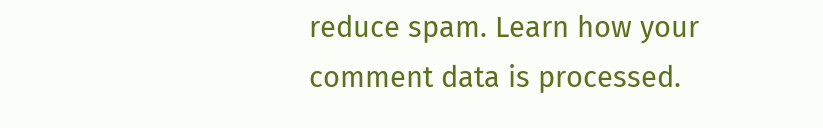reduce spam. Learn how your comment data is processed.